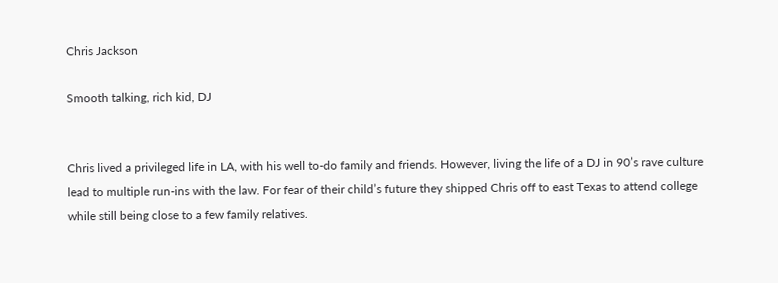Chris Jackson

Smooth talking, rich kid, DJ


Chris lived a privileged life in LA, with his well to-do family and friends. However, living the life of a DJ in 90’s rave culture lead to multiple run-ins with the law. For fear of their child’s future they shipped Chris off to east Texas to attend college while still being close to a few family relatives.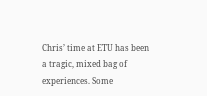Chris’ time at ETU has been a tragic, mixed bag of experiences. Some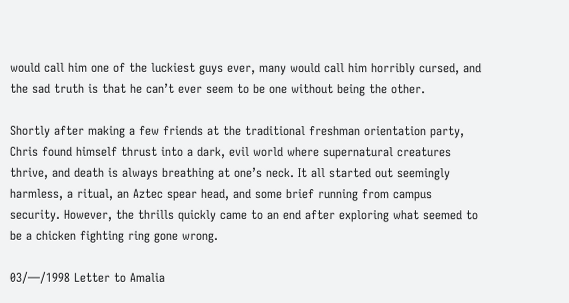would call him one of the luckiest guys ever, many would call him horribly cursed, and the sad truth is that he can’t ever seem to be one without being the other.

Shortly after making a few friends at the traditional freshman orientation party, Chris found himself thrust into a dark, evil world where supernatural creatures thrive, and death is always breathing at one’s neck. It all started out seemingly harmless, a ritual, an Aztec spear head, and some brief running from campus security. However, the thrills quickly came to an end after exploring what seemed to be a chicken fighting ring gone wrong.

03/—/1998 Letter to Amalia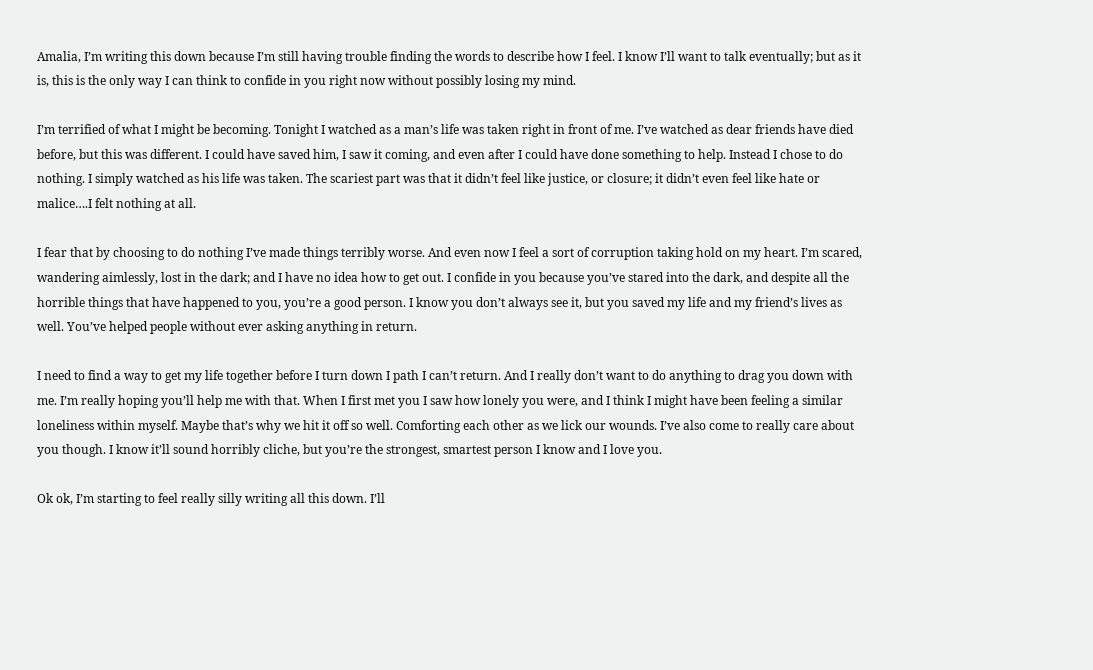Amalia, I’m writing this down because I’m still having trouble finding the words to describe how I feel. I know I’ll want to talk eventually; but as it is, this is the only way I can think to confide in you right now without possibly losing my mind.

I’m terrified of what I might be becoming. Tonight I watched as a man’s life was taken right in front of me. I’ve watched as dear friends have died before, but this was different. I could have saved him, I saw it coming, and even after I could have done something to help. Instead I chose to do nothing. I simply watched as his life was taken. The scariest part was that it didn’t feel like justice, or closure; it didn’t even feel like hate or malice….I felt nothing at all.

I fear that by choosing to do nothing I’ve made things terribly worse. And even now I feel a sort of corruption taking hold on my heart. I’m scared, wandering aimlessly, lost in the dark; and I have no idea how to get out. I confide in you because you’ve stared into the dark, and despite all the horrible things that have happened to you, you’re a good person. I know you don’t always see it, but you saved my life and my friend’s lives as well. You’ve helped people without ever asking anything in return.

I need to find a way to get my life together before I turn down I path I can’t return. And I really don’t want to do anything to drag you down with me. I’m really hoping you’ll help me with that. When I first met you I saw how lonely you were, and I think I might have been feeling a similar loneliness within myself. Maybe that’s why we hit it off so well. Comforting each other as we lick our wounds. I’ve also come to really care about you though. I know it’ll sound horribly cliche, but you’re the strongest, smartest person I know and I love you.

Ok ok, I’m starting to feel really silly writing all this down. I’ll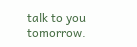talk to you tomorrow.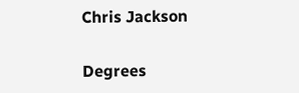Chris Jackson

Degrees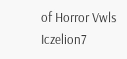of Horror Vwls Iczelion7